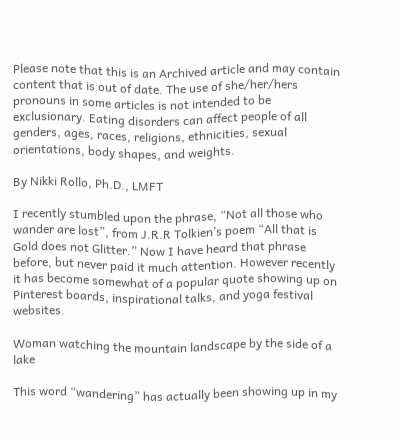Please note that this is an Archived article and may contain content that is out of date. The use of she/her/hers pronouns in some articles is not intended to be exclusionary. Eating disorders can affect people of all genders, ages, races, religions, ethnicities, sexual orientations, body shapes, and weights.

By Nikki Rollo, Ph.D., LMFT

I recently stumbled upon the phrase, “Not all those who wander are lost”, from J.R.R Tolkien’s poem “All that is Gold does not Glitter.” Now I have heard that phrase before, but never paid it much attention. However recently it has become somewhat of a popular quote showing up on Pinterest boards, inspirational talks, and yoga festival websites.

Woman watching the mountain landscape by the side of a lake

This word “wandering” has actually been showing up in my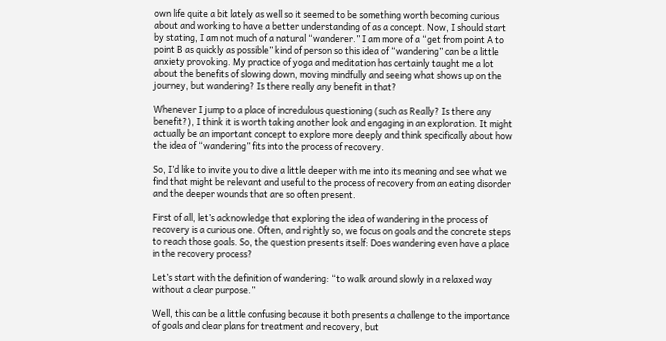own life quite a bit lately as well so it seemed to be something worth becoming curious about and working to have a better understanding of as a concept. Now, I should start by stating, I am not much of a natural “wanderer.” I am more of a “get from point A to point B as quickly as possible” kind of person so this idea of “wandering” can be a little anxiety provoking. My practice of yoga and meditation has certainly taught me a lot about the benefits of slowing down, moving mindfully and seeing what shows up on the journey, but wandering? Is there really any benefit in that?

Whenever I jump to a place of incredulous questioning (such as Really? Is there any benefit?), I think it is worth taking another look and engaging in an exploration. It might actually be an important concept to explore more deeply and think specifically about how the idea of “wandering” fits into the process of recovery.

So, I’d like to invite you to dive a little deeper with me into its meaning and see what we find that might be relevant and useful to the process of recovery from an eating disorder and the deeper wounds that are so often present.

First of all, let’s acknowledge that exploring the idea of wandering in the process of recovery is a curious one. Often, and rightly so, we focus on goals and the concrete steps to reach those goals. So, the question presents itself: Does wandering even have a place in the recovery process?

Let’s start with the definition of wandering: “to walk around slowly in a relaxed way without a clear purpose.”

Well, this can be a little confusing because it both presents a challenge to the importance of goals and clear plans for treatment and recovery, but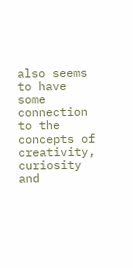also seems to have some connection to the concepts of creativity, curiosity and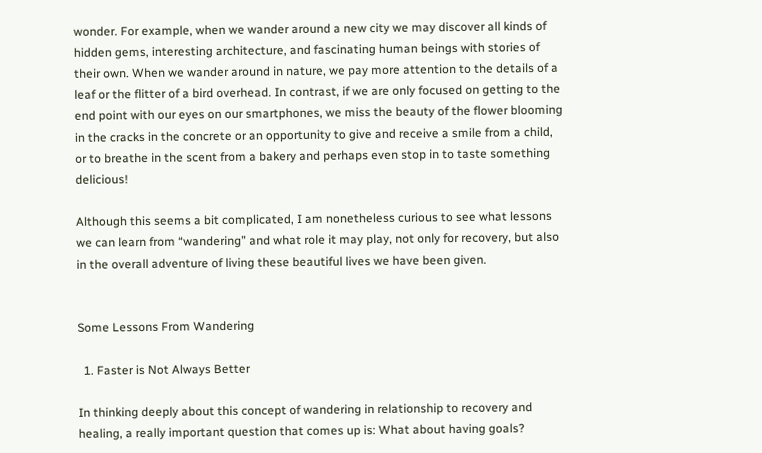wonder. For example, when we wander around a new city we may discover all kinds of hidden gems, interesting architecture, and fascinating human beings with stories of their own. When we wander around in nature, we pay more attention to the details of a leaf or the flitter of a bird overhead. In contrast, if we are only focused on getting to the end point with our eyes on our smartphones, we miss the beauty of the flower blooming in the cracks in the concrete or an opportunity to give and receive a smile from a child, or to breathe in the scent from a bakery and perhaps even stop in to taste something delicious!

Although this seems a bit complicated, I am nonetheless curious to see what lessons we can learn from “wandering” and what role it may play, not only for recovery, but also in the overall adventure of living these beautiful lives we have been given.


Some Lessons From Wandering

  1. Faster is Not Always Better

In thinking deeply about this concept of wandering in relationship to recovery and healing, a really important question that comes up is: What about having goals?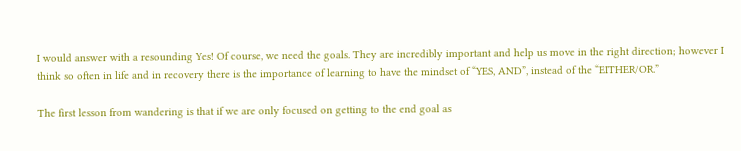I would answer with a resounding Yes! Of course, we need the goals. They are incredibly important and help us move in the right direction; however I think so often in life and in recovery there is the importance of learning to have the mindset of “YES, AND”, instead of the “EITHER/OR.”

The first lesson from wandering is that if we are only focused on getting to the end goal as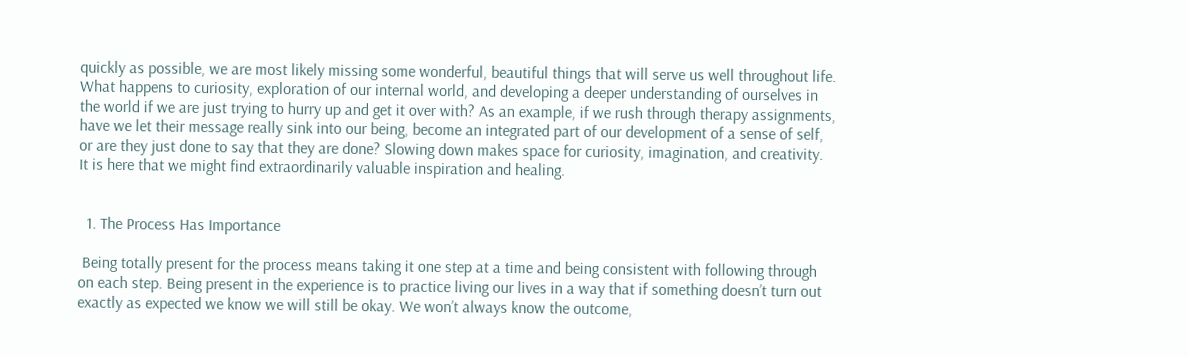quickly as possible, we are most likely missing some wonderful, beautiful things that will serve us well throughout life. What happens to curiosity, exploration of our internal world, and developing a deeper understanding of ourselves in the world if we are just trying to hurry up and get it over with? As an example, if we rush through therapy assignments, have we let their message really sink into our being, become an integrated part of our development of a sense of self, or are they just done to say that they are done? Slowing down makes space for curiosity, imagination, and creativity. It is here that we might find extraordinarily valuable inspiration and healing.


  1. The Process Has Importance

 Being totally present for the process means taking it one step at a time and being consistent with following through on each step. Being present in the experience is to practice living our lives in a way that if something doesn’t turn out exactly as expected we know we will still be okay. We won’t always know the outcome,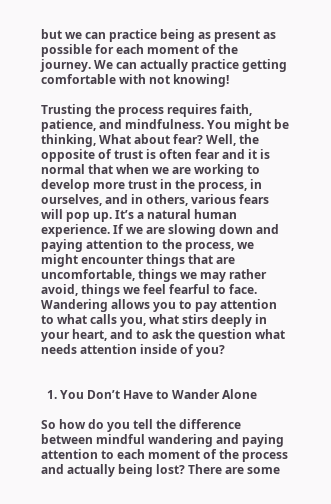but we can practice being as present as possible for each moment of the journey. We can actually practice getting comfortable with not knowing!

Trusting the process requires faith, patience, and mindfulness. You might be thinking, What about fear? Well, the opposite of trust is often fear and it is normal that when we are working to develop more trust in the process, in ourselves, and in others, various fears will pop up. It’s a natural human experience. If we are slowing down and paying attention to the process, we might encounter things that are uncomfortable, things we may rather avoid, things we feel fearful to face. Wandering allows you to pay attention to what calls you, what stirs deeply in your heart, and to ask the question what needs attention inside of you?


  1. You Don’t Have to Wander Alone

So how do you tell the difference between mindful wandering and paying attention to each moment of the process and actually being lost? There are some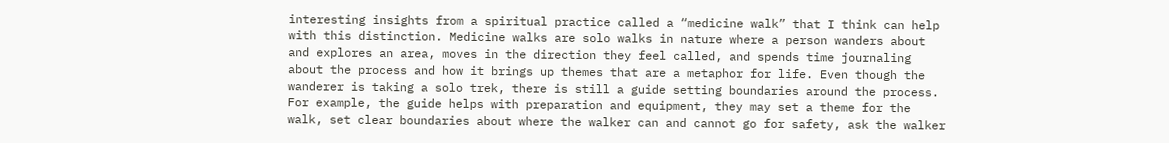interesting insights from a spiritual practice called a “medicine walk” that I think can help with this distinction. Medicine walks are solo walks in nature where a person wanders about and explores an area, moves in the direction they feel called, and spends time journaling about the process and how it brings up themes that are a metaphor for life. Even though the wanderer is taking a solo trek, there is still a guide setting boundaries around the process. For example, the guide helps with preparation and equipment, they may set a theme for the walk, set clear boundaries about where the walker can and cannot go for safety, ask the walker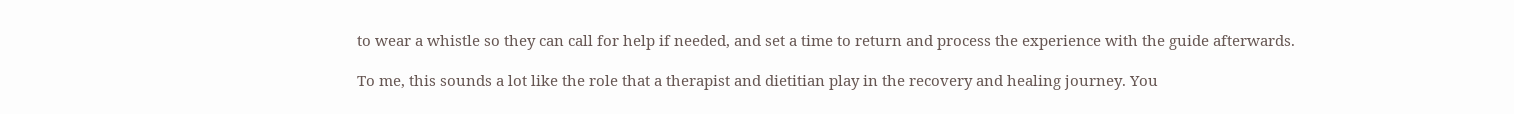to wear a whistle so they can call for help if needed, and set a time to return and process the experience with the guide afterwards.

To me, this sounds a lot like the role that a therapist and dietitian play in the recovery and healing journey. You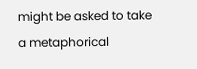might be asked to take a metaphorical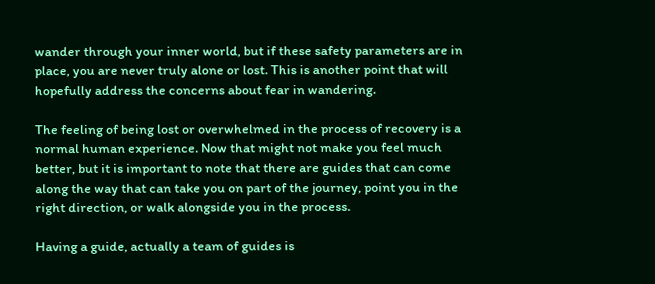wander through your inner world, but if these safety parameters are in place, you are never truly alone or lost. This is another point that will hopefully address the concerns about fear in wandering.

The feeling of being lost or overwhelmed in the process of recovery is a normal human experience. Now that might not make you feel much better, but it is important to note that there are guides that can come along the way that can take you on part of the journey, point you in the right direction, or walk alongside you in the process.

Having a guide, actually a team of guides is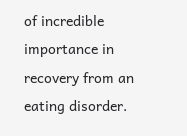of incredible importance in recovery from an eating disorder.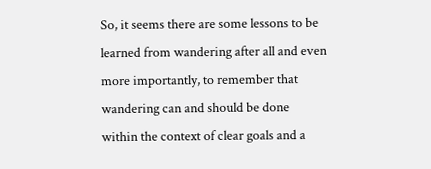So, it seems there are some lessons to be learned from wandering after all and even more importantly, to remember that wandering can and should be done within the context of clear goals and a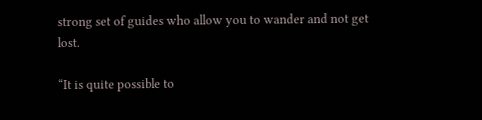strong set of guides who allow you to wander and not get lost.

“It is quite possible to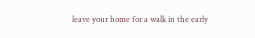leave your home for a walk in the early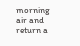morning air and return a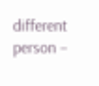different person –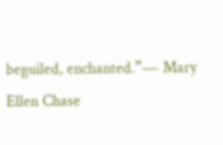beguiled, enchanted.”― Mary Ellen Chase